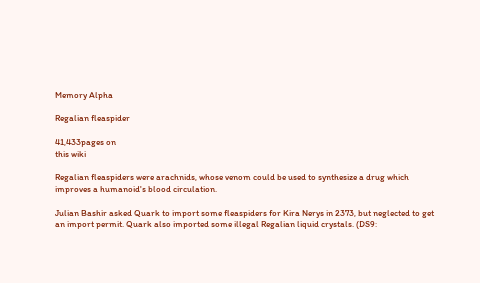Memory Alpha

Regalian fleaspider

41,433pages on
this wiki

Regalian fleaspiders were arachnids, whose venom could be used to synthesize a drug which improves a humanoid's blood circulation.

Julian Bashir asked Quark to import some fleaspiders for Kira Nerys in 2373, but neglected to get an import permit. Quark also imported some illegal Regalian liquid crystals. (DS9: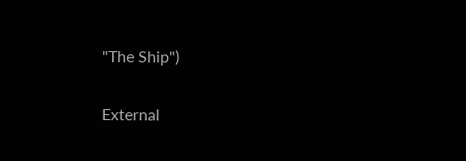"The Ship")

External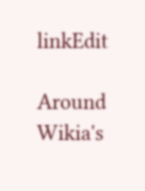linkEdit

Around Wikia's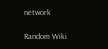network

Random Wiki